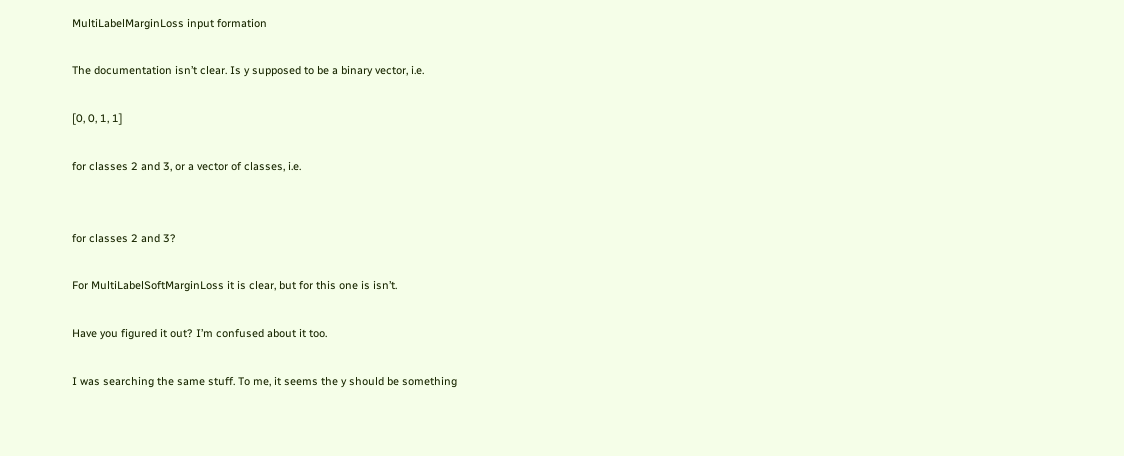MultiLabelMarginLoss input formation

The documentation isn’t clear. Is y supposed to be a binary vector, i.e.

[0, 0, 1, 1]

for classes 2 and 3, or a vector of classes, i.e.


for classes 2 and 3?

For MultiLabelSoftMarginLoss it is clear, but for this one is isn’t.

Have you figured it out? I’m confused about it too.

I was searching the same stuff. To me, it seems the y should be something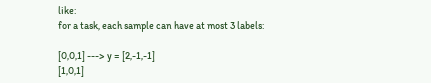like:
for a task, each sample can have at most 3 labels:

[0,0,1] ---> y = [2,-1,-1]
[1,0,1]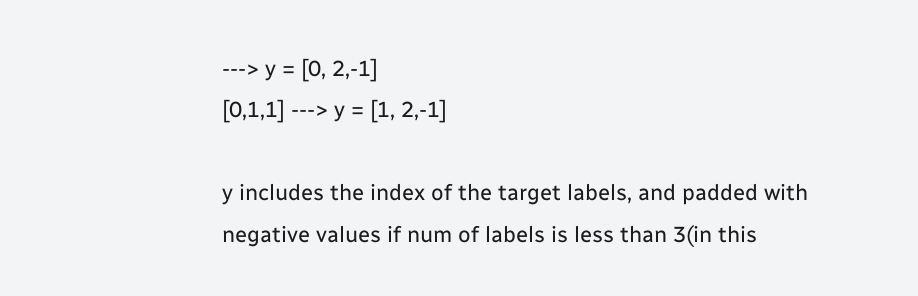---> y = [0, 2,-1]
[0,1,1] ---> y = [1, 2,-1]

y includes the index of the target labels, and padded with negative values if num of labels is less than 3(in this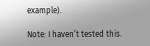example).

Note: I haven’t tested this.